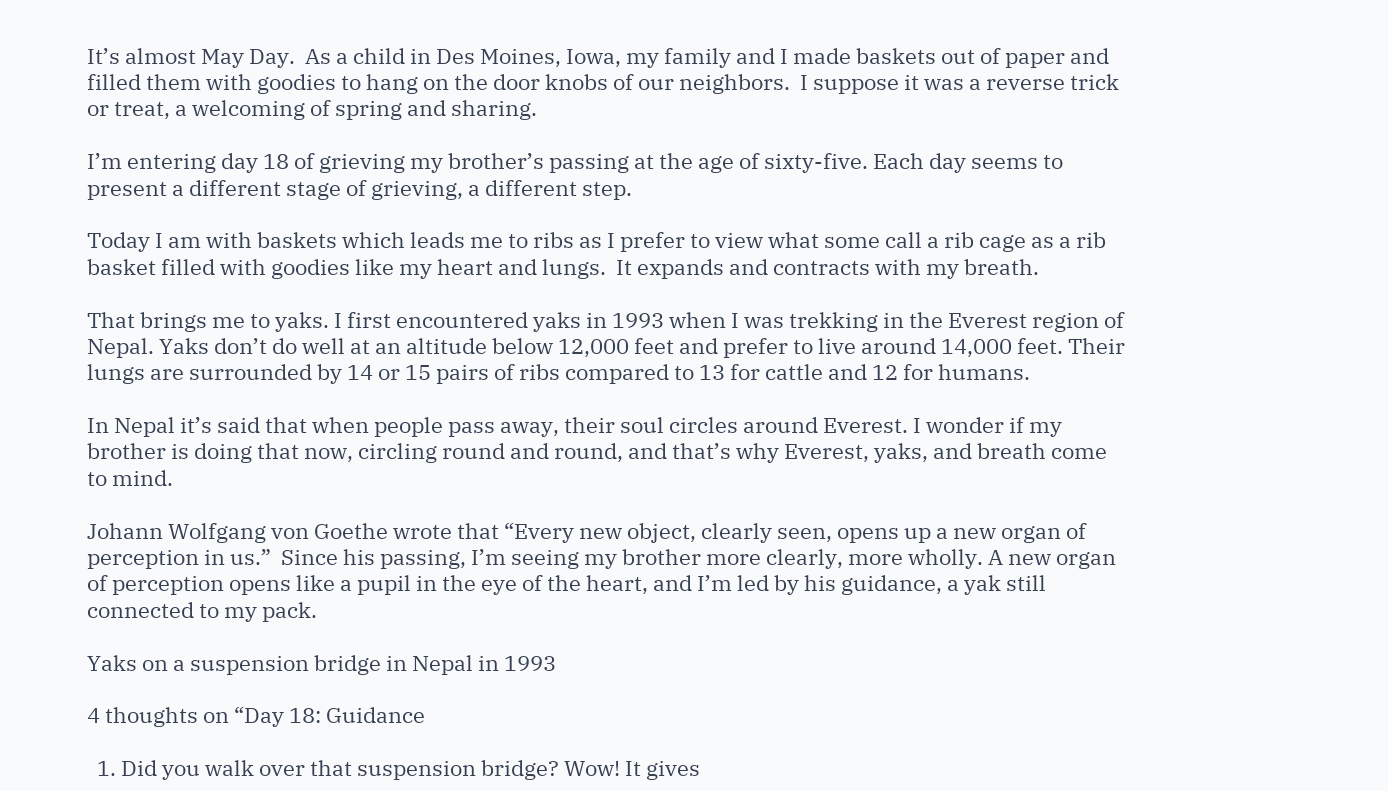It’s almost May Day.  As a child in Des Moines, Iowa, my family and I made baskets out of paper and filled them with goodies to hang on the door knobs of our neighbors.  I suppose it was a reverse trick or treat, a welcoming of spring and sharing.

I’m entering day 18 of grieving my brother’s passing at the age of sixty-five. Each day seems to present a different stage of grieving, a different step.

Today I am with baskets which leads me to ribs as I prefer to view what some call a rib cage as a rib basket filled with goodies like my heart and lungs.  It expands and contracts with my breath.

That brings me to yaks. I first encountered yaks in 1993 when I was trekking in the Everest region of Nepal. Yaks don’t do well at an altitude below 12,000 feet and prefer to live around 14,000 feet. Their lungs are surrounded by 14 or 15 pairs of ribs compared to 13 for cattle and 12 for humans.

In Nepal it’s said that when people pass away, their soul circles around Everest. I wonder if my brother is doing that now, circling round and round, and that’s why Everest, yaks, and breath come to mind.

Johann Wolfgang von Goethe wrote that “Every new object, clearly seen, opens up a new organ of perception in us.”  Since his passing, I’m seeing my brother more clearly, more wholly. A new organ of perception opens like a pupil in the eye of the heart, and I’m led by his guidance, a yak still connected to my pack.

Yaks on a suspension bridge in Nepal in 1993

4 thoughts on “Day 18: Guidance

  1. Did you walk over that suspension bridge? Wow! It gives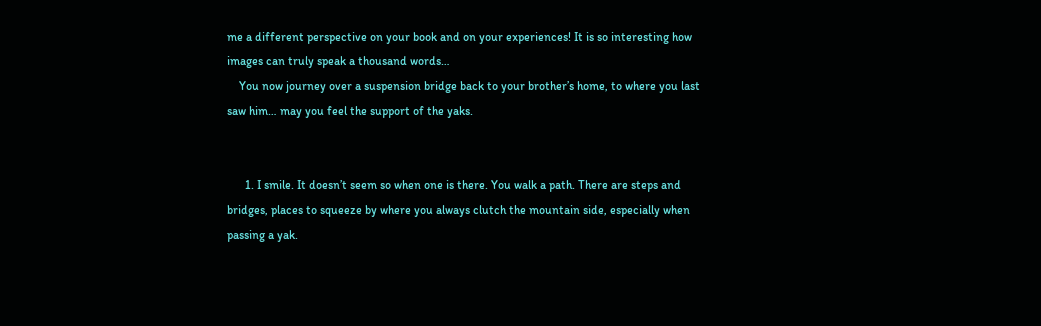me a different perspective on your book and on your experiences! It is so interesting how images can truly speak a thousand words…
    You now journey over a suspension bridge back to your brother’s home, to where you last saw him… may you feel the support of the yaks.


      1. I smile. It doesn’t seem so when one is there. You walk a path. There are steps and bridges, places to squeeze by where you always clutch the mountain side, especially when passing a yak.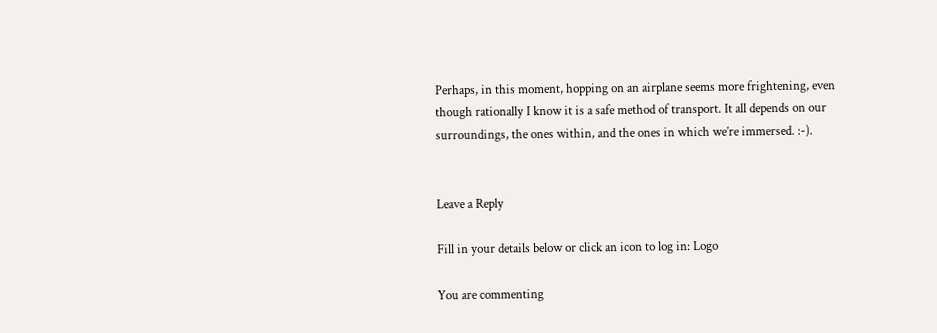Perhaps, in this moment, hopping on an airplane seems more frightening, even though rationally I know it is a safe method of transport. It all depends on our surroundings, the ones within, and the ones in which we’re immersed. :-).


Leave a Reply

Fill in your details below or click an icon to log in: Logo

You are commenting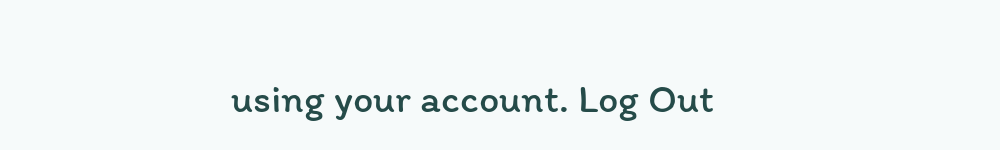using your account. Log Out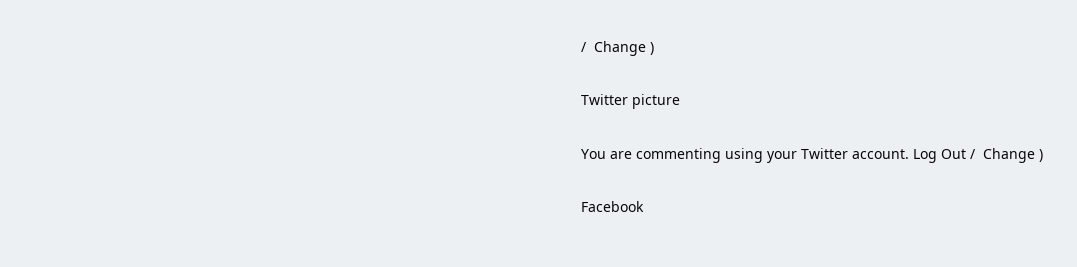/  Change )

Twitter picture

You are commenting using your Twitter account. Log Out /  Change )

Facebook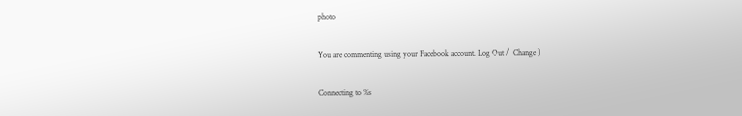photo

You are commenting using your Facebook account. Log Out /  Change )

Connecting to %s